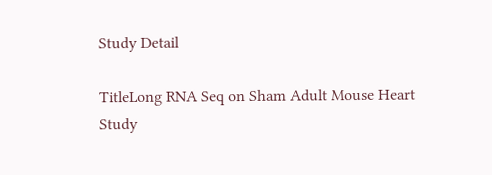Study Detail

TitleLong RNA Seq on Sham Adult Mouse Heart
Study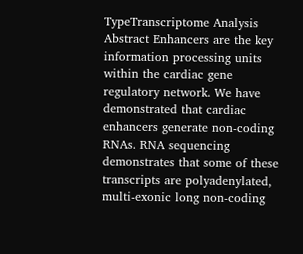TypeTranscriptome Analysis
Abstract Enhancers are the key information processing units within the cardiac gene regulatory network. We have demonstrated that cardiac enhancers generate non-coding RNAs. RNA sequencing demonstrates that some of these transcripts are polyadenylated, multi-exonic long non-coding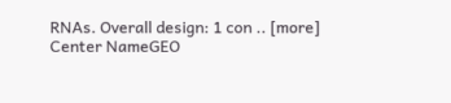RNAs. Overall design: 1 con .. [more]
Center NameGEO